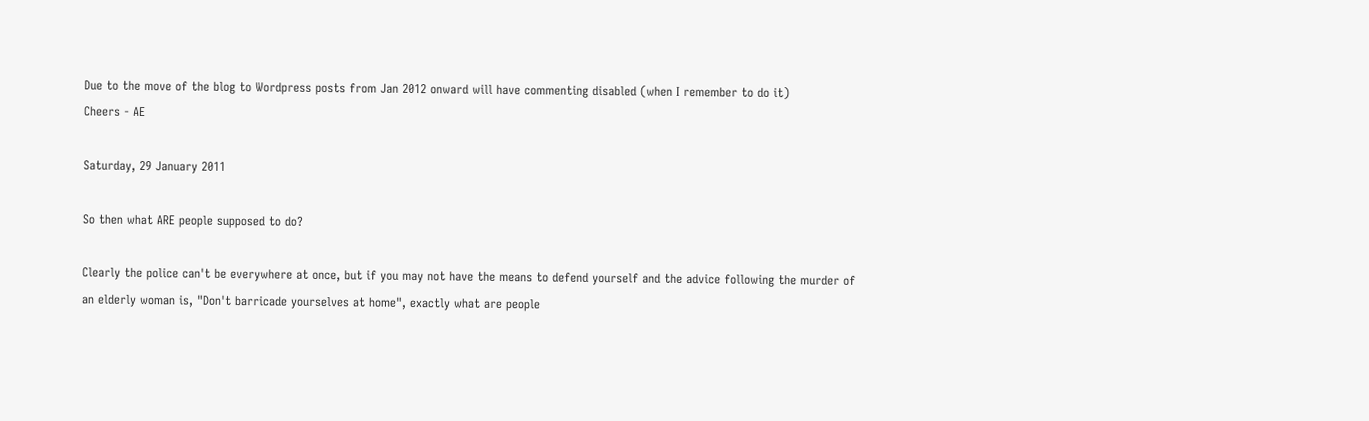Due to the move of the blog to Wordpress posts from Jan 2012 onward will have commenting disabled (when I remember to do it)
Cheers - AE

Saturday, 29 January 2011

So then what ARE people supposed to do?

Clearly the police can't be everywhere at once, but if you may not have the means to defend yourself and the advice following the murder of an elderly woman is, "Don't barricade yourselves at home", exactly what are people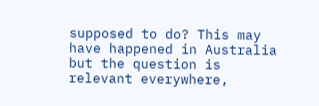supposed to do? This may have happened in Australia but the question is relevant everywhere,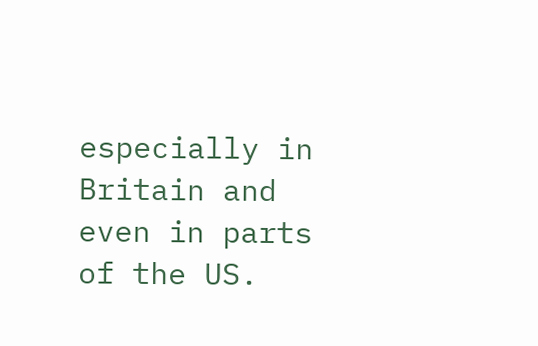especially in Britain and even in parts of the US.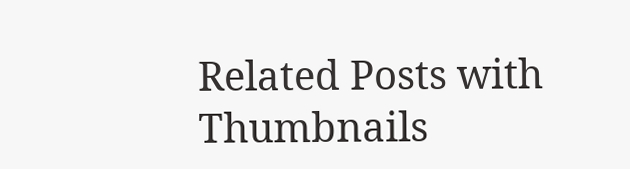Related Posts with Thumbnails